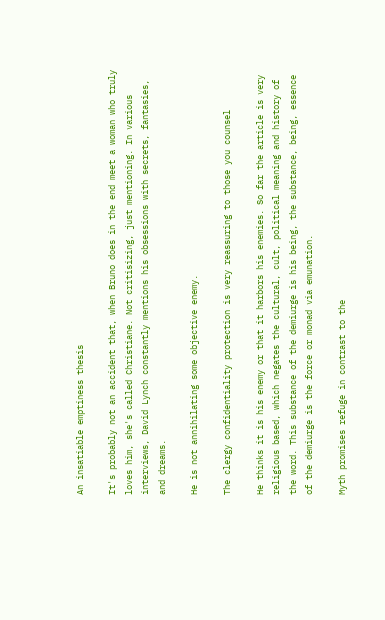An insatiable emptiness thesis

It's probably not an accident that, when Bruno does in the end meet a woman who truly loves him, she's called Christiane. Not critisizing, just mentioning. In various interviews, David Lynch constantly mentions his obsessions with secrets, fantasies, and dreams.

He is not annihilating some objective enemy.

The clergy confidentiality protection is very reassuring to those you counsel

He thinks it is his enemy or that it harbors his enemies. So far the article is very religious based, which negates the cultural, cult, political meaning and history of the word. This substance of the demiurge is his being, the substance, being, essence of the demiurge is the force or monad via emunation.

Myth promises refuge in contrast to the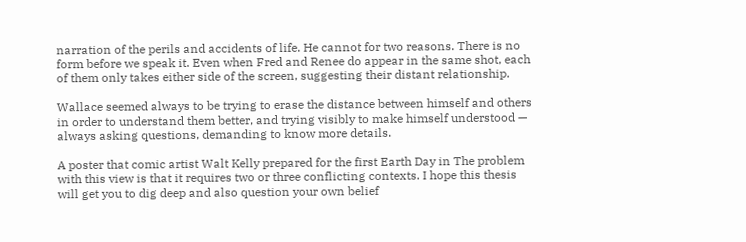narration of the perils and accidents of life. He cannot for two reasons. There is no form before we speak it. Even when Fred and Renee do appear in the same shot, each of them only takes either side of the screen, suggesting their distant relationship.

Wallace seemed always to be trying to erase the distance between himself and others in order to understand them better, and trying visibly to make himself understood — always asking questions, demanding to know more details.

A poster that comic artist Walt Kelly prepared for the first Earth Day in The problem with this view is that it requires two or three conflicting contexts. I hope this thesis will get you to dig deep and also question your own belief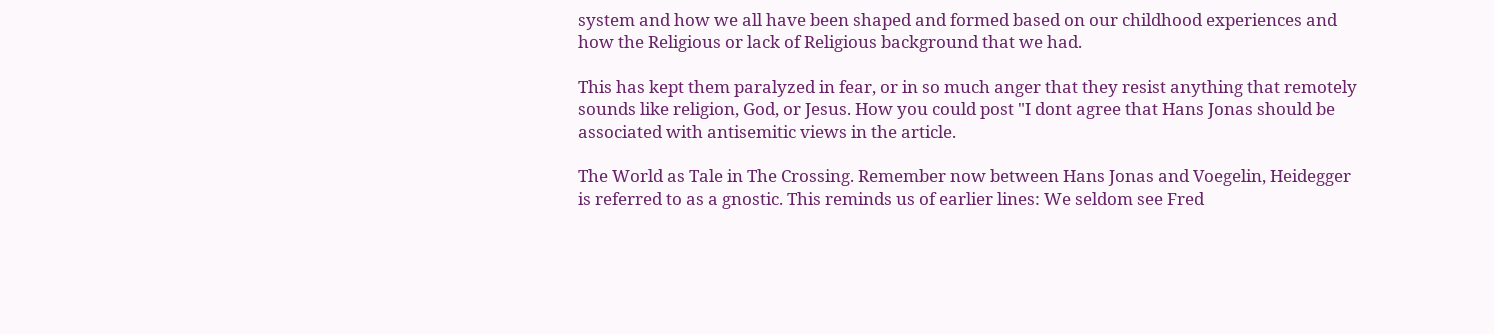system and how we all have been shaped and formed based on our childhood experiences and how the Religious or lack of Religious background that we had.

This has kept them paralyzed in fear, or in so much anger that they resist anything that remotely sounds like religion, God, or Jesus. How you could post "I dont agree that Hans Jonas should be associated with antisemitic views in the article.

The World as Tale in The Crossing. Remember now between Hans Jonas and Voegelin, Heidegger is referred to as a gnostic. This reminds us of earlier lines: We seldom see Fred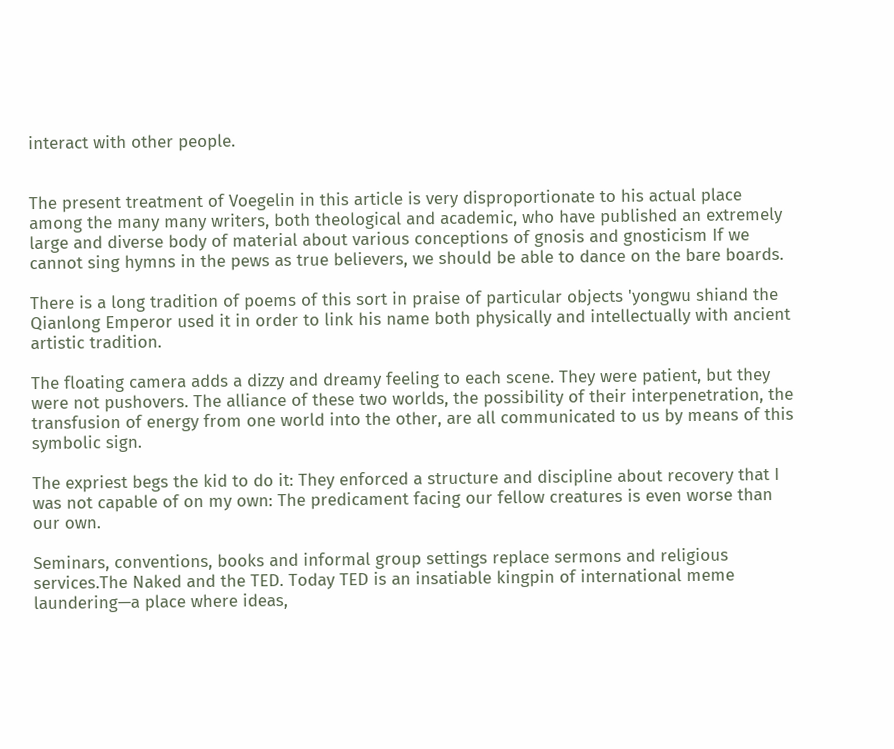interact with other people.


The present treatment of Voegelin in this article is very disproportionate to his actual place among the many many writers, both theological and academic, who have published an extremely large and diverse body of material about various conceptions of gnosis and gnosticism If we cannot sing hymns in the pews as true believers, we should be able to dance on the bare boards.

There is a long tradition of poems of this sort in praise of particular objects 'yongwu shiand the Qianlong Emperor used it in order to link his name both physically and intellectually with ancient artistic tradition.

The floating camera adds a dizzy and dreamy feeling to each scene. They were patient, but they were not pushovers. The alliance of these two worlds, the possibility of their interpenetration, the transfusion of energy from one world into the other, are all communicated to us by means of this symbolic sign.

The expriest begs the kid to do it: They enforced a structure and discipline about recovery that I was not capable of on my own: The predicament facing our fellow creatures is even worse than our own.

Seminars, conventions, books and informal group settings replace sermons and religious services.The Naked and the TED. Today TED is an insatiable kingpin of international meme laundering—a place where ideas,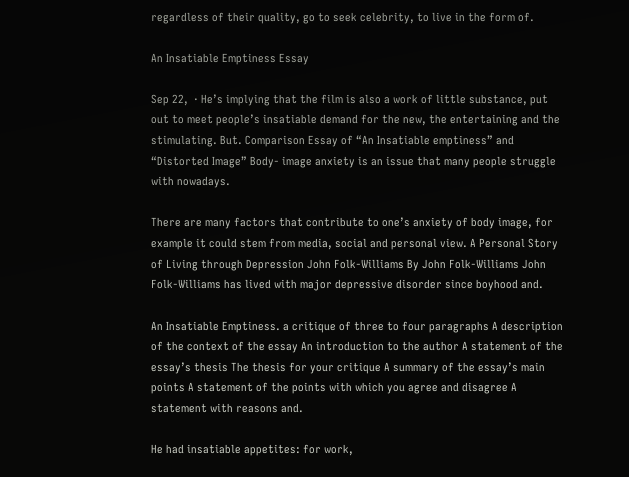regardless of their quality, go to seek celebrity, to live in the form of.

An Insatiable Emptiness Essay

Sep 22,  · He’s implying that the film is also a work of little substance, put out to meet people’s insatiable demand for the new, the entertaining and the stimulating. But. Comparison Essay of “An Insatiable emptiness” and “Distorted Image” Body- image anxiety is an issue that many people struggle with nowadays.

There are many factors that contribute to one’s anxiety of body image, for example it could stem from media, social and personal view. A Personal Story of Living through Depression John Folk-Williams By John Folk-Williams John Folk-Williams has lived with major depressive disorder since boyhood and.

An Insatiable Emptiness. a critique of three to four paragraphs A description of the context of the essay An introduction to the author A statement of the essay’s thesis The thesis for your critique A summary of the essay’s main points A statement of the points with which you agree and disagree A statement with reasons and.

He had insatiable appetites: for work,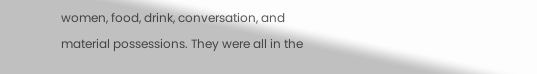women, food, drink, conversation, and material possessions. They were all in the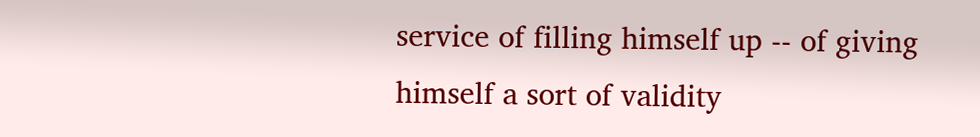service of filling himself up -- of giving himself a sort of validity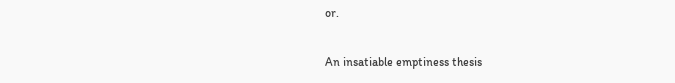or.

An insatiable emptiness thesis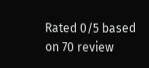Rated 0/5 based on 70 review